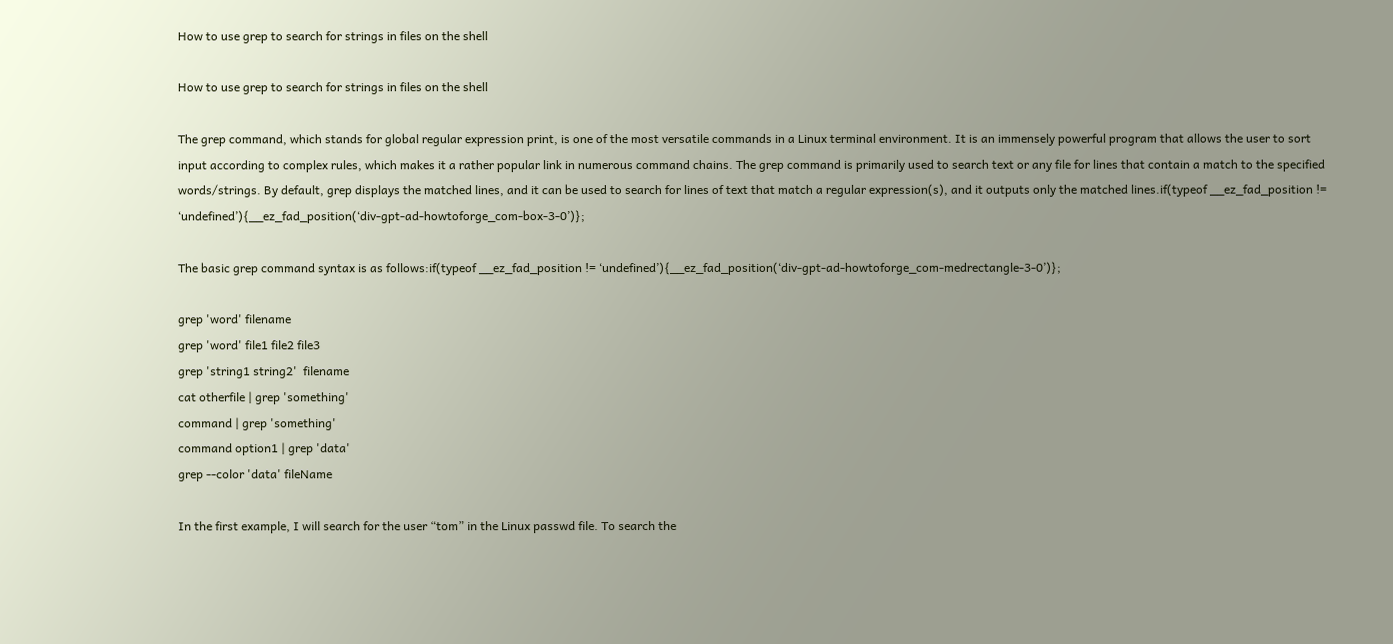How to use grep to search for strings in files on the shell

How to use grep to search for strings in files on the shell

The grep command, which stands for global regular expression print, is one of the most versatile commands in a Linux terminal environment. It is an immensely powerful program that allows the user to sort input according to complex rules, which makes it a rather popular link in numerous command chains. The grep command is primarily used to search text or any file for lines that contain a match to the specified words/strings. By default, grep displays the matched lines, and it can be used to search for lines of text that match a regular expression(s), and it outputs only the matched lines.if(typeof __ez_fad_position != ‘undefined’){__ez_fad_position(‘div-gpt-ad-howtoforge_com-box-3-0’)};

The basic grep command syntax is as follows:if(typeof __ez_fad_position != ‘undefined’){__ez_fad_position(‘div-gpt-ad-howtoforge_com-medrectangle-3-0’)};

grep 'word' filename
grep 'word' file1 file2 file3
grep 'string1 string2'  filename
cat otherfile | grep 'something'
command | grep 'something'
command option1 | grep 'data'
grep --color 'data' fileName

In the first example, I will search for the user “tom” in the Linux passwd file. To search the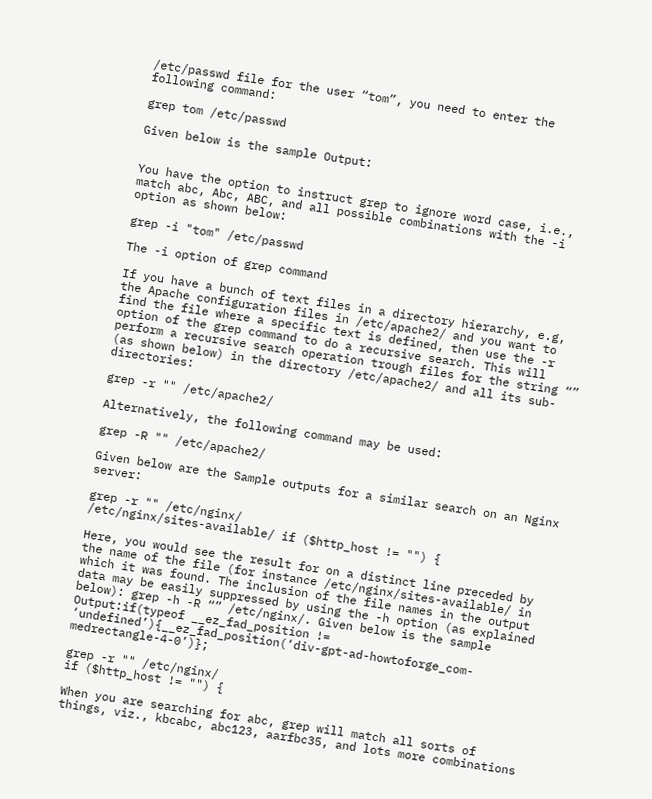/etc/passwd file for the user “tom”, you need to enter the following command:

grep tom /etc/passwd

Given below is the sample Output:


You have the option to instruct grep to ignore word case, i.e., match abc, Abc, ABC, and all possible combinations with the -i option as shown below:

grep -i "tom" /etc/passwd

The -i option of grep command

If you have a bunch of text files in a directory hierarchy, e.g, the Apache configuration files in /etc/apache2/ and you want to find the file where a specific text is defined, then use the -r option of the grep command to do a recursive search. This will perform a recursive search operation trough files for the string “” (as shown below) in the directory /etc/apache2/ and all its sub-directories:

grep -r "" /etc/apache2/

Alternatively, the following command may be used:

grep -R "" /etc/apache2/

Given below are the Sample outputs for a similar search on an Nginx server:

grep -r "" /etc/nginx/
/etc/nginx/sites-available/ if ($http_host != "") {

Here, you would see the result for on a distinct line preceded by the name of the file (for instance /etc/nginx/sites-available/ in which it was found. The inclusion of the file names in the output data may be easily suppressed by using the -h option (as explained below): grep -h -R “” /etc/nginx/. Given below is the sample Output:if(typeof __ez_fad_position != ‘undefined’){__ez_fad_position(‘div-gpt-ad-howtoforge_com-medrectangle-4-0’)};

grep -r "" /etc/nginx/
if ($http_host != "") {

When you are searching for abc, grep will match all sorts of things, viz., kbcabc, abc123, aarfbc35, and lots more combinations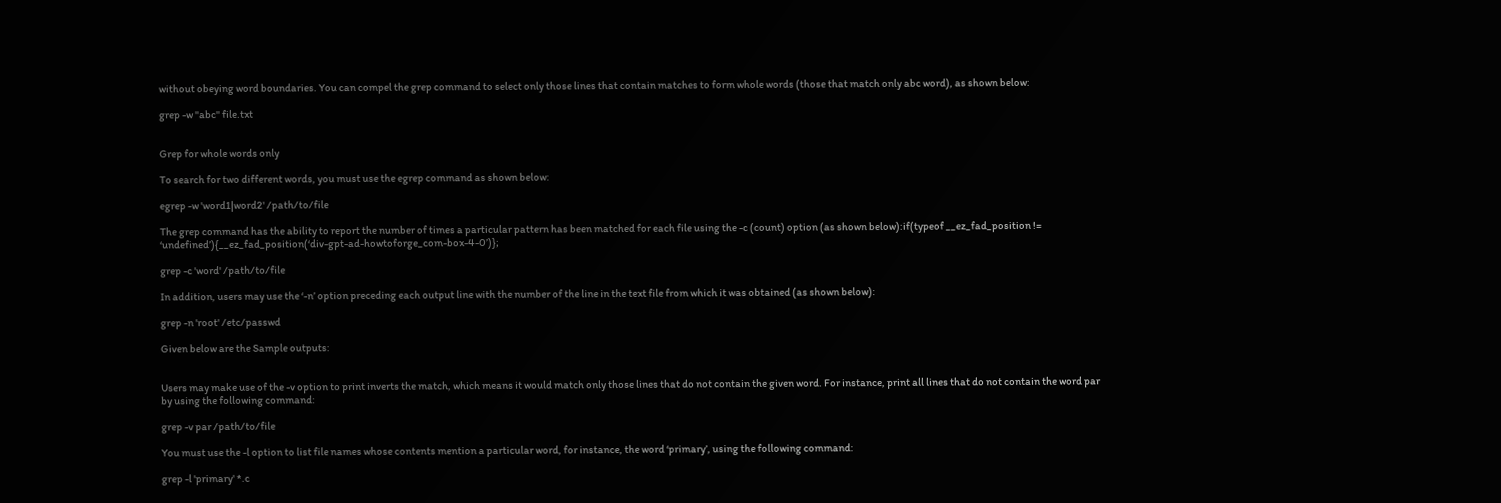without obeying word boundaries. You can compel the grep command to select only those lines that contain matches to form whole words (those that match only abc word), as shown below:

grep -w "abc" file.txt


Grep for whole words only

To search for two different words, you must use the egrep command as shown below:

egrep -w 'word1|word2' /path/to/file

The grep command has the ability to report the number of times a particular pattern has been matched for each file using the -c (count) option (as shown below):if(typeof __ez_fad_position != ‘undefined’){__ez_fad_position(‘div-gpt-ad-howtoforge_com-box-4-0’)};

grep -c 'word' /path/to/file

In addition, users may use the ‘-n’ option preceding each output line with the number of the line in the text file from which it was obtained (as shown below):

grep -n 'root' /etc/passwd

Given below are the Sample outputs:


Users may make use of the -v option to print inverts the match, which means it would match only those lines that do not contain the given word. For instance, print all lines that do not contain the word par by using the following command:

grep -v par /path/to/file

You must use the -l option to list file names whose contents mention a particular word, for instance, the word ‘primary’, using the following command:

grep -l 'primary' *.c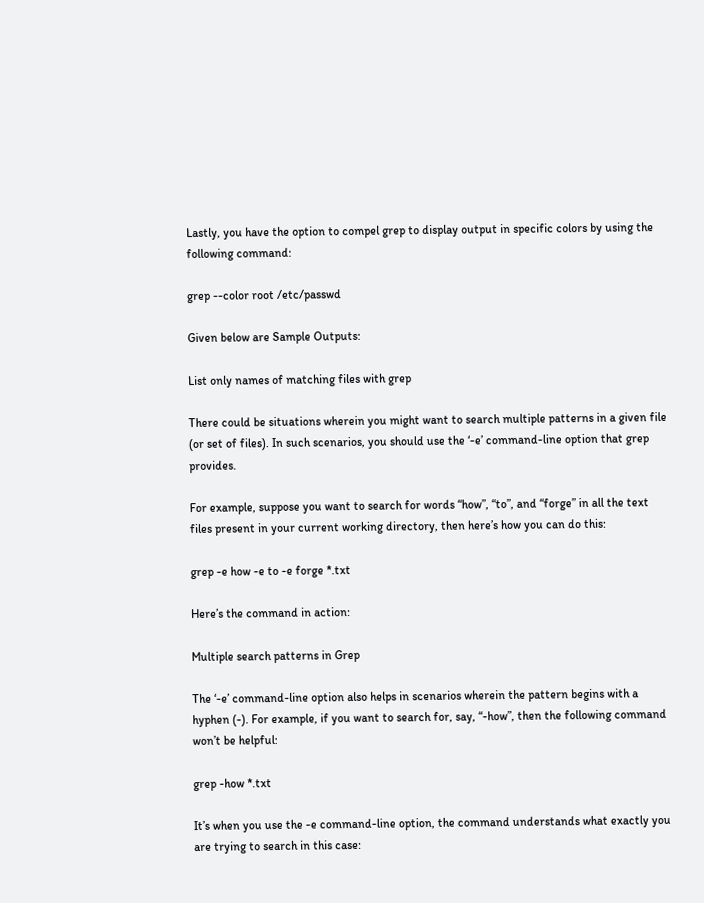Lastly, you have the option to compel grep to display output in specific colors by using the following command:

grep --color root /etc/passwd

Given below are Sample Outputs:

List only names of matching files with grep

There could be situations wherein you might want to search multiple patterns in a given file (or set of files). In such scenarios, you should use the ‘-e’ command-line option that grep provides.

For example, suppose you want to search for words “how”, “to”, and “forge” in all the text files present in your current working directory, then here’s how you can do this:

grep -e how -e to -e forge *.txt

Here’s the command in action:

Multiple search patterns in Grep

The ‘-e’ command-line option also helps in scenarios wherein the pattern begins with a hyphen (-). For example, if you want to search for, say, “-how”, then the following command won’t be helpful:

grep -how *.txt

It’s when you use the -e command-line option, the command understands what exactly you are trying to search in this case: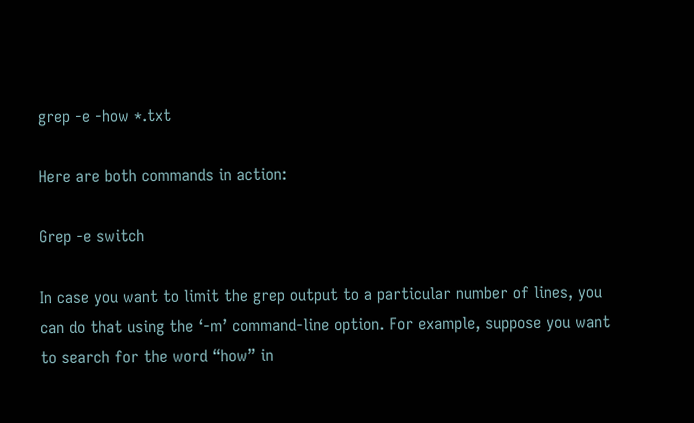grep -e -how *.txt

Here are both commands in action:

Grep -e switch

In case you want to limit the grep output to a particular number of lines, you can do that using the ‘-m’ command-line option. For example, suppose you want to search for the word “how” in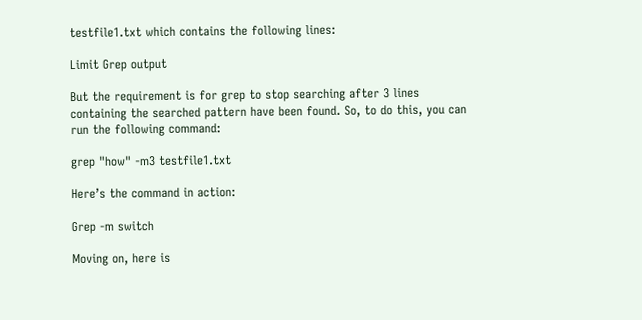testfile1.txt which contains the following lines:

Limit Grep output

But the requirement is for grep to stop searching after 3 lines containing the searched pattern have been found. So, to do this, you can run the following command:

grep "how" -m3 testfile1.txt

Here’s the command in action:

Grep -m switch

Moving on, here is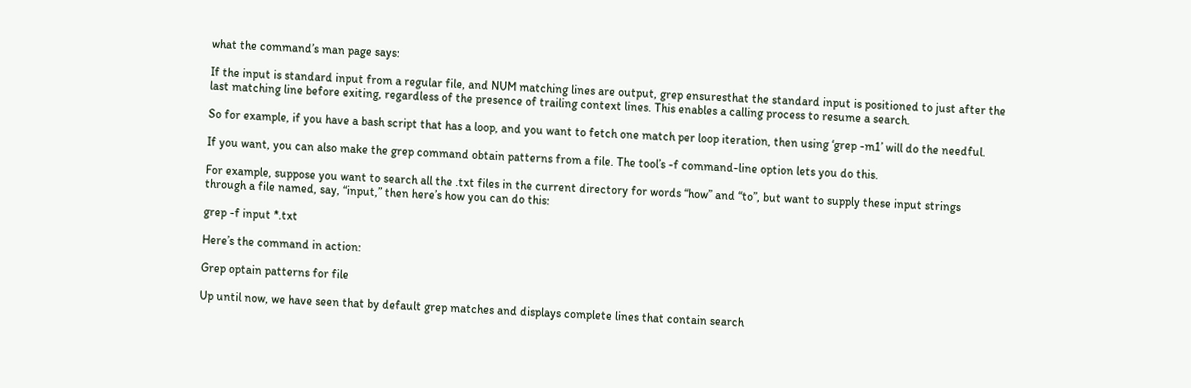what the command’s man page says:

If the input is standard input from a regular file, and NUM matching lines are output, grep ensuresthat the standard input is positioned to just after the last matching line before exiting, regardless of the presence of trailing context lines. This enables a calling process to resume a search.

So for example, if you have a bash script that has a loop, and you want to fetch one match per loop iteration, then using ‘grep -m1’ will do the needful.

If you want, you can also make the grep command obtain patterns from a file. The tool’s -f command-line option lets you do this.

For example, suppose you want to search all the .txt files in the current directory for words “how” and “to”, but want to supply these input strings through a file named, say, “input,” then here’s how you can do this:

grep -f input *.txt

Here’s the command in action:

Grep optain patterns for file

Up until now, we have seen that by default grep matches and displays complete lines that contain search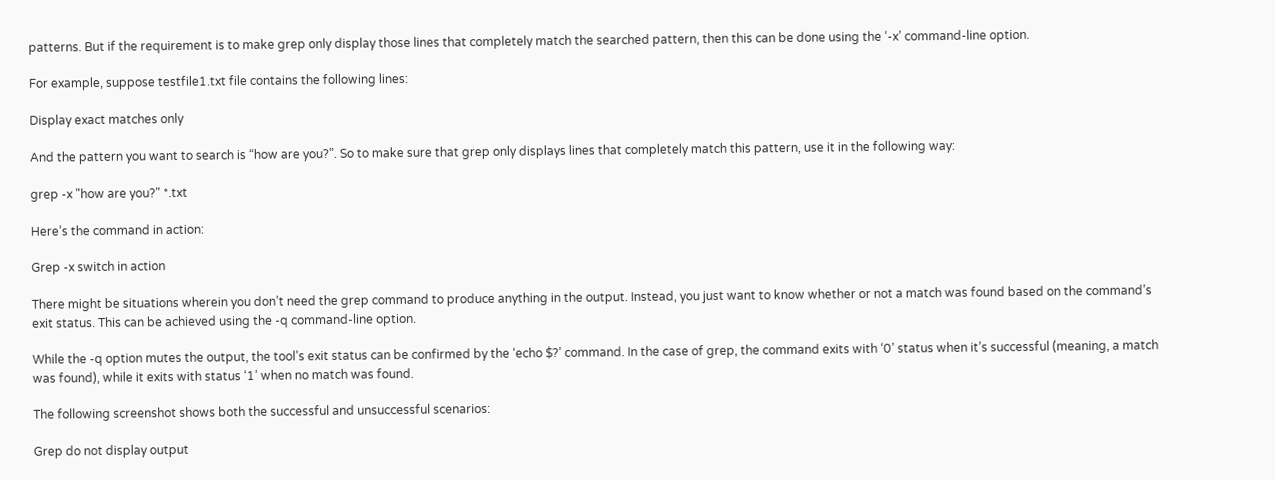patterns. But if the requirement is to make grep only display those lines that completely match the searched pattern, then this can be done using the ‘-x’ command-line option.

For example, suppose testfile1.txt file contains the following lines:

Display exact matches only

And the pattern you want to search is “how are you?”. So to make sure that grep only displays lines that completely match this pattern, use it in the following way:

grep -x "how are you?" *.txt

Here’s the command in action:

Grep -x switch in action

There might be situations wherein you don’t need the grep command to produce anything in the output. Instead, you just want to know whether or not a match was found based on the command’s exit status. This can be achieved using the -q command-line option.

While the -q option mutes the output, the tool’s exit status can be confirmed by the ‘echo $?’ command. In the case of grep, the command exits with ‘0’ status when it’s successful (meaning, a match was found), while it exits with status ‘1’ when no match was found.

The following screenshot shows both the successful and unsuccessful scenarios:

Grep do not display output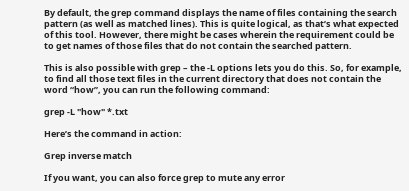By default, the grep command displays the name of files containing the search pattern (as well as matched lines). This is quite logical, as that’s what expected of this tool. However, there might be cases wherein the requirement could be to get names of those files that do not contain the searched pattern.

This is also possible with grep – the -L options lets you do this. So, for example, to find all those text files in the current directory that does not contain the word “how”, you can run the following command:

grep -L "how" *.txt

Here’s the command in action:

Grep inverse match

If you want, you can also force grep to mute any error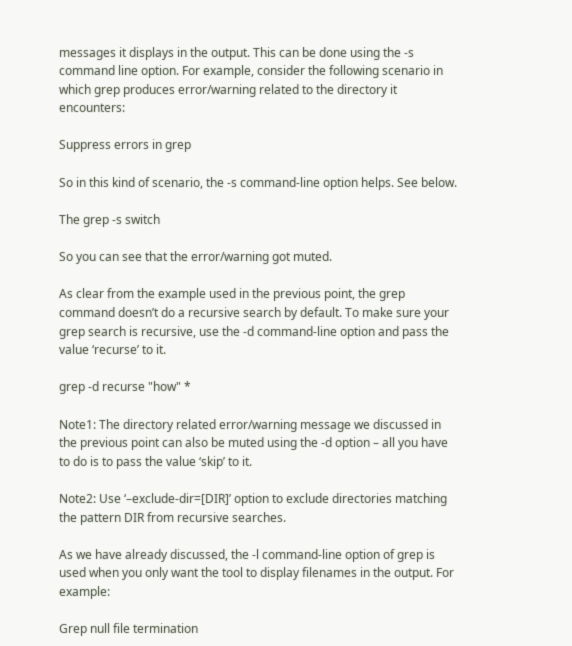messages it displays in the output. This can be done using the -s command line option. For example, consider the following scenario in which grep produces error/warning related to the directory it encounters:

Suppress errors in grep

So in this kind of scenario, the -s command-line option helps. See below.

The grep -s switch

So you can see that the error/warning got muted.

As clear from the example used in the previous point, the grep command doesn’t do a recursive search by default. To make sure your grep search is recursive, use the -d command-line option and pass the value ‘recurse’ to it.

grep -d recurse "how" *

Note1: The directory related error/warning message we discussed in the previous point can also be muted using the -d option – all you have to do is to pass the value ‘skip’ to it.

Note2: Use ‘–exclude-dir=[DIR]’ option to exclude directories matching the pattern DIR from recursive searches.

As we have already discussed, the -l command-line option of grep is used when you only want the tool to display filenames in the output. For example:

Grep null file termination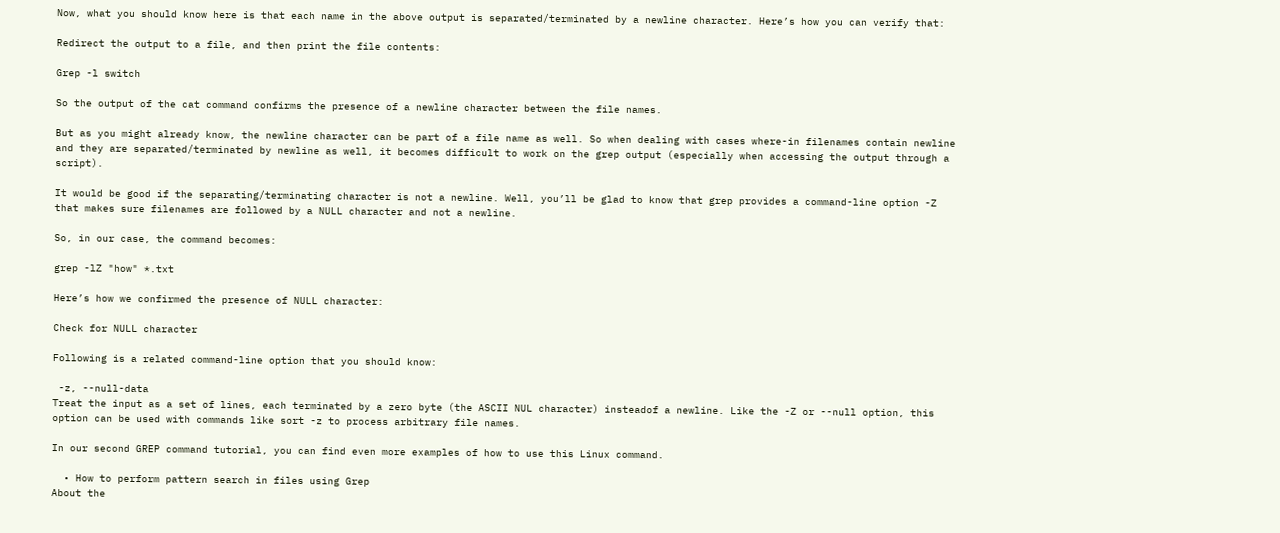Now, what you should know here is that each name in the above output is separated/terminated by a newline character. Here’s how you can verify that:

Redirect the output to a file, and then print the file contents:

Grep -l switch

So the output of the cat command confirms the presence of a newline character between the file names.

But as you might already know, the newline character can be part of a file name as well. So when dealing with cases where-in filenames contain newline and they are separated/terminated by newline as well, it becomes difficult to work on the grep output (especially when accessing the output through a script).

It would be good if the separating/terminating character is not a newline. Well, you’ll be glad to know that grep provides a command-line option -Z that makes sure filenames are followed by a NULL character and not a newline.

So, in our case, the command becomes:

grep -lZ "how" *.txt

Here’s how we confirmed the presence of NULL character:

Check for NULL character

Following is a related command-line option that you should know:

 -z, --null-data
Treat the input as a set of lines, each terminated by a zero byte (the ASCII NUL character) insteadof a newline. Like the -Z or --null option, this option can be used with commands like sort -z to process arbitrary file names.

In our second GREP command tutorial, you can find even more examples of how to use this Linux command.

  • How to perform pattern search in files using Grep
About the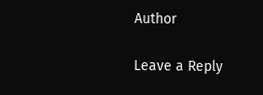Author

Leave a Reply